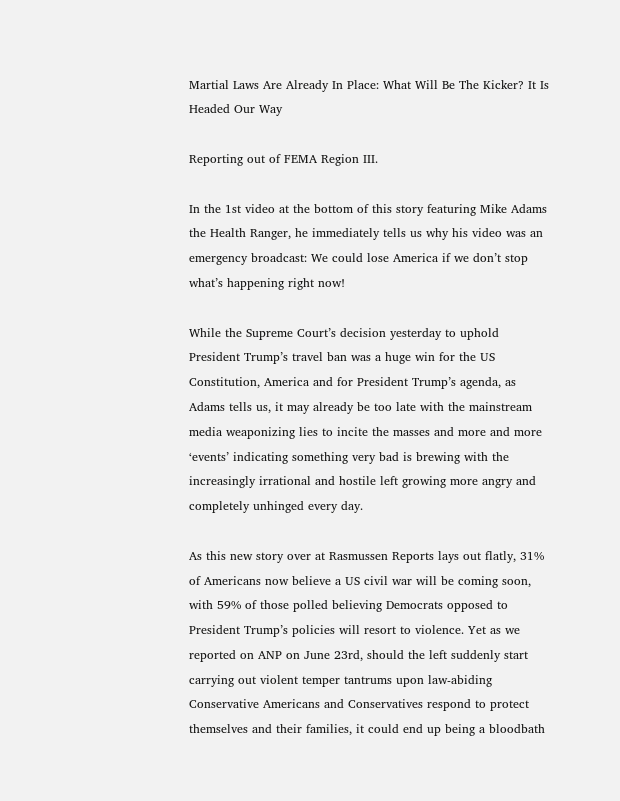Martial Laws Are Already In Place: What Will Be The Kicker? It Is Headed Our Way

Reporting out of FEMA Region III.

In the 1st video at the bottom of this story featuring Mike Adams the Health Ranger, he immediately tells us why his video was an emergency broadcast: We could lose America if we don’t stop what’s happening right now!

While the Supreme Court’s decision yesterday to uphold President Trump’s travel ban was a huge win for the US Constitution, America and for President Trump’s agenda, as Adams tells us, it may already be too late with the mainstream media weaponizing lies to incite the masses and more and more ‘events’ indicating something very bad is brewing with the increasingly irrational and hostile left growing more angry and completely unhinged every day.

As this new story over at Rasmussen Reports lays out flatly, 31% of Americans now believe a US civil war will be coming soon, with 59% of those polled believing Democrats opposed to President Trump’s policies will resort to violence. Yet as we reported on ANP on June 23rd, should the left suddenly start carrying out violent temper tantrums upon law-abiding Conservative Americans and Conservatives respond to protect themselves and their families, it could end up being a bloodbath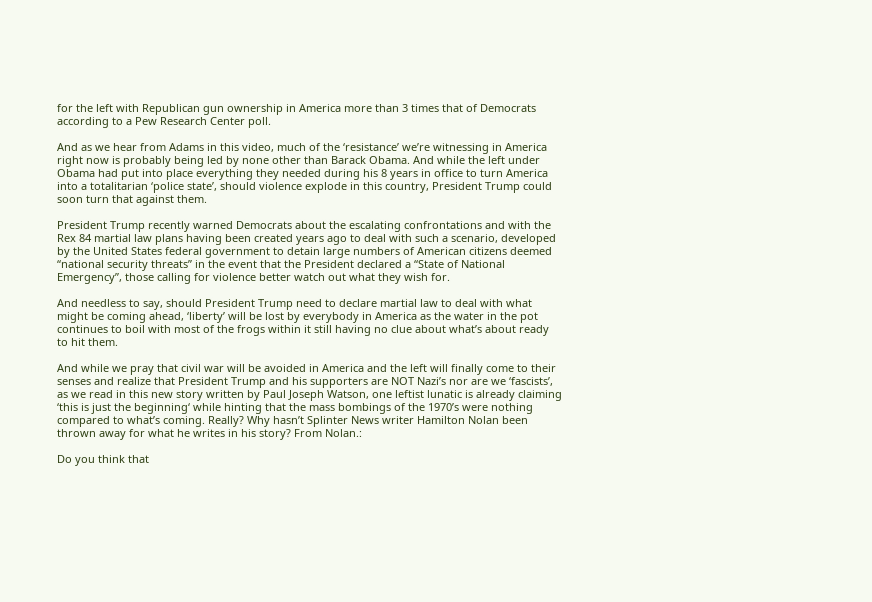for the left with Republican gun ownership in America more than 3 times that of Democrats according to a Pew Research Center poll.

And as we hear from Adams in this video, much of the ‘resistance’ we’re witnessing in America right now is probably being led by none other than Barack Obama. And while the left under Obama had put into place everything they needed during his 8 years in office to turn America into a totalitarian ‘police state’, should violence explode in this country, President Trump could soon turn that against them.

President Trump recently warned Democrats about the escalating confrontations and with the Rex 84 martial law plans having been created years ago to deal with such a scenario, developed by the United States federal government to detain large numbers of American citizens deemed “national security threats” in the event that the President declared a “State of National Emergency”, those calling for violence better watch out what they wish for.

And needless to say, should President Trump need to declare martial law to deal with what might be coming ahead, ‘liberty’ will be lost by everybody in America as the water in the pot continues to boil with most of the frogs within it still having no clue about what’s about ready to hit them.

And while we pray that civil war will be avoided in America and the left will finally come to their senses and realize that President Trump and his supporters are NOT Nazi’s nor are we ‘fascists’, as we read in this new story written by Paul Joseph Watson, one leftist lunatic is already claiming ‘this is just the beginning‘ while hinting that the mass bombings of the 1970’s were nothing compared to what’s coming. Really? Why hasn’t Splinter News writer Hamilton Nolan been thrown away for what he writes in his story? From Nolan.:

Do you think that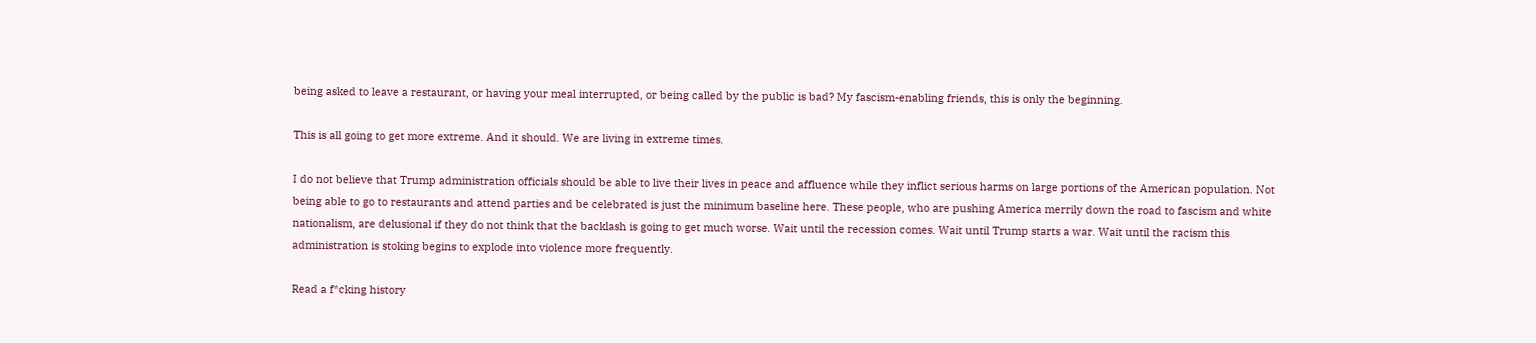being asked to leave a restaurant, or having your meal interrupted, or being called by the public is bad? My fascism-enabling friends, this is only the beginning.

This is all going to get more extreme. And it should. We are living in extreme times.

I do not believe that Trump administration officials should be able to live their lives in peace and affluence while they inflict serious harms on large portions of the American population. Not being able to go to restaurants and attend parties and be celebrated is just the minimum baseline here. These people, who are pushing America merrily down the road to fascism and white nationalism, are delusional if they do not think that the backlash is going to get much worse. Wait until the recession comes. Wait until Trump starts a war. Wait until the racism this administration is stoking begins to explode into violence more frequently.

Read a f*cking history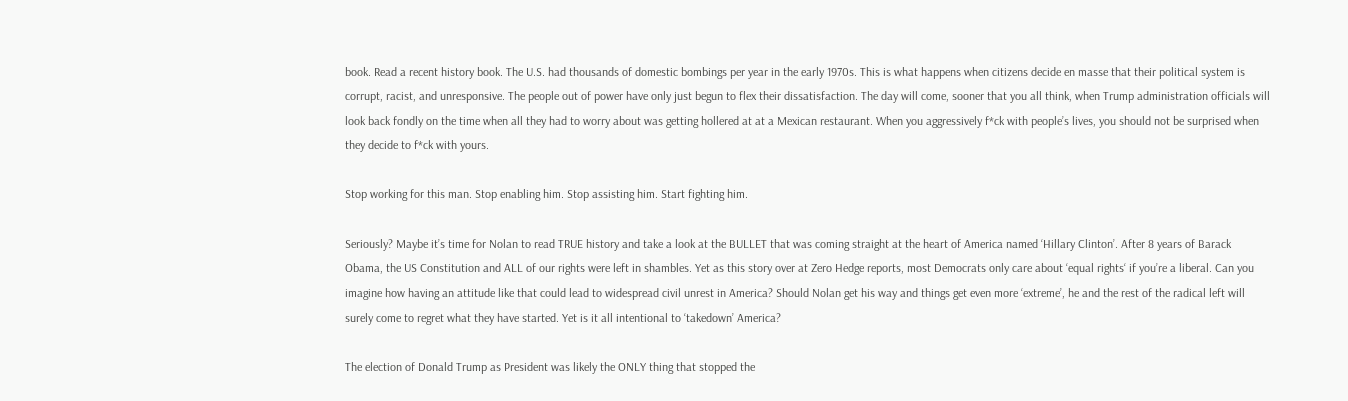book. Read a recent history book. The U.S. had thousands of domestic bombings per year in the early 1970s. This is what happens when citizens decide en masse that their political system is corrupt, racist, and unresponsive. The people out of power have only just begun to flex their dissatisfaction. The day will come, sooner that you all think, when Trump administration officials will look back fondly on the time when all they had to worry about was getting hollered at at a Mexican restaurant. When you aggressively f*ck with people’s lives, you should not be surprised when they decide to f*ck with yours.

Stop working for this man. Stop enabling him. Stop assisting him. Start fighting him.

Seriously? Maybe it’s time for Nolan to read TRUE history and take a look at the BULLET that was coming straight at the heart of America named ‘Hillary Clinton’. After 8 years of Barack Obama, the US Constitution and ALL of our rights were left in shambles. Yet as this story over at Zero Hedge reports, most Democrats only care about ‘equal rights‘ if you’re a liberal. Can you imagine how having an attitude like that could lead to widespread civil unrest in America? Should Nolan get his way and things get even more ‘extreme’, he and the rest of the radical left will surely come to regret what they have started. Yet is it all intentional to ‘takedown’ America?

The election of Donald Trump as President was likely the ONLY thing that stopped the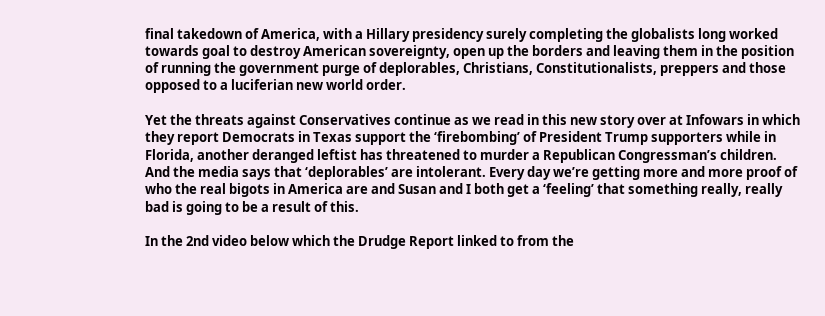final takedown of America, with a Hillary presidency surely completing the globalists long worked towards goal to destroy American sovereignty, open up the borders and leaving them in the position of running the government purge of deplorables, Christians, Constitutionalists, preppers and those opposed to a luciferian new world order.

Yet the threats against Conservatives continue as we read in this new story over at Infowars in which they report Democrats in Texas support the ‘firebombing’ of President Trump supporters while in Florida, another deranged leftist has threatened to murder a Republican Congressman’s children. And the media says that ‘deplorables’ are intolerant. Every day we’re getting more and more proof of who the real bigots in America are and Susan and I both get a ‘feeling’ that something really, really bad is going to be a result of this.

In the 2nd video below which the Drudge Report linked to from the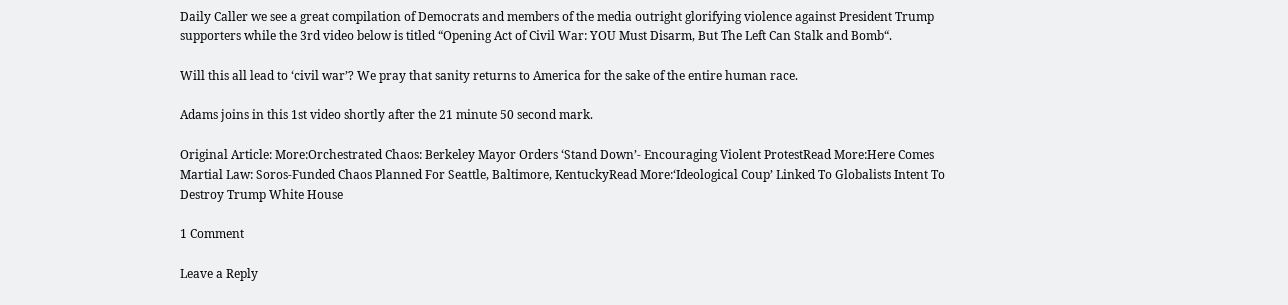Daily Caller we see a great compilation of Democrats and members of the media outright glorifying violence against President Trump supporters while the 3rd video below is titled “Opening Act of Civil War: YOU Must Disarm, But The Left Can Stalk and Bomb“.

Will this all lead to ‘civil war’? We pray that sanity returns to America for the sake of the entire human race.

Adams joins in this 1st video shortly after the 21 minute 50 second mark.

Original Article: More:Orchestrated Chaos: Berkeley Mayor Orders ‘Stand Down’- Encouraging Violent ProtestRead More:Here Comes Martial Law: Soros-Funded Chaos Planned For Seattle, Baltimore, KentuckyRead More:‘Ideological Coup’ Linked To Globalists Intent To Destroy Trump White House

1 Comment

Leave a Reply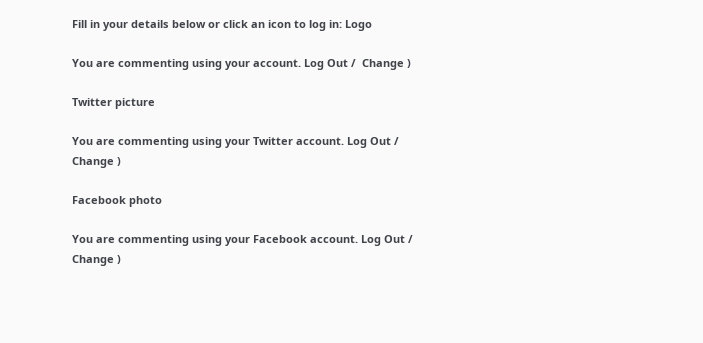Fill in your details below or click an icon to log in: Logo

You are commenting using your account. Log Out /  Change )

Twitter picture

You are commenting using your Twitter account. Log Out /  Change )

Facebook photo

You are commenting using your Facebook account. Log Out /  Change )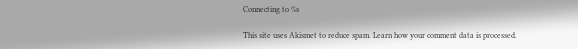Connecting to %s

This site uses Akismet to reduce spam. Learn how your comment data is processed.